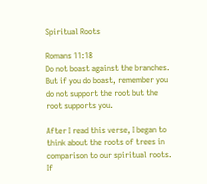Spiritual Roots

Romans 11:18
Do not boast against the branches. But if you do boast, remember you do not support the root but the root supports you.

After I read this verse, I began to think about the roots of trees in comparison to our spiritual roots. If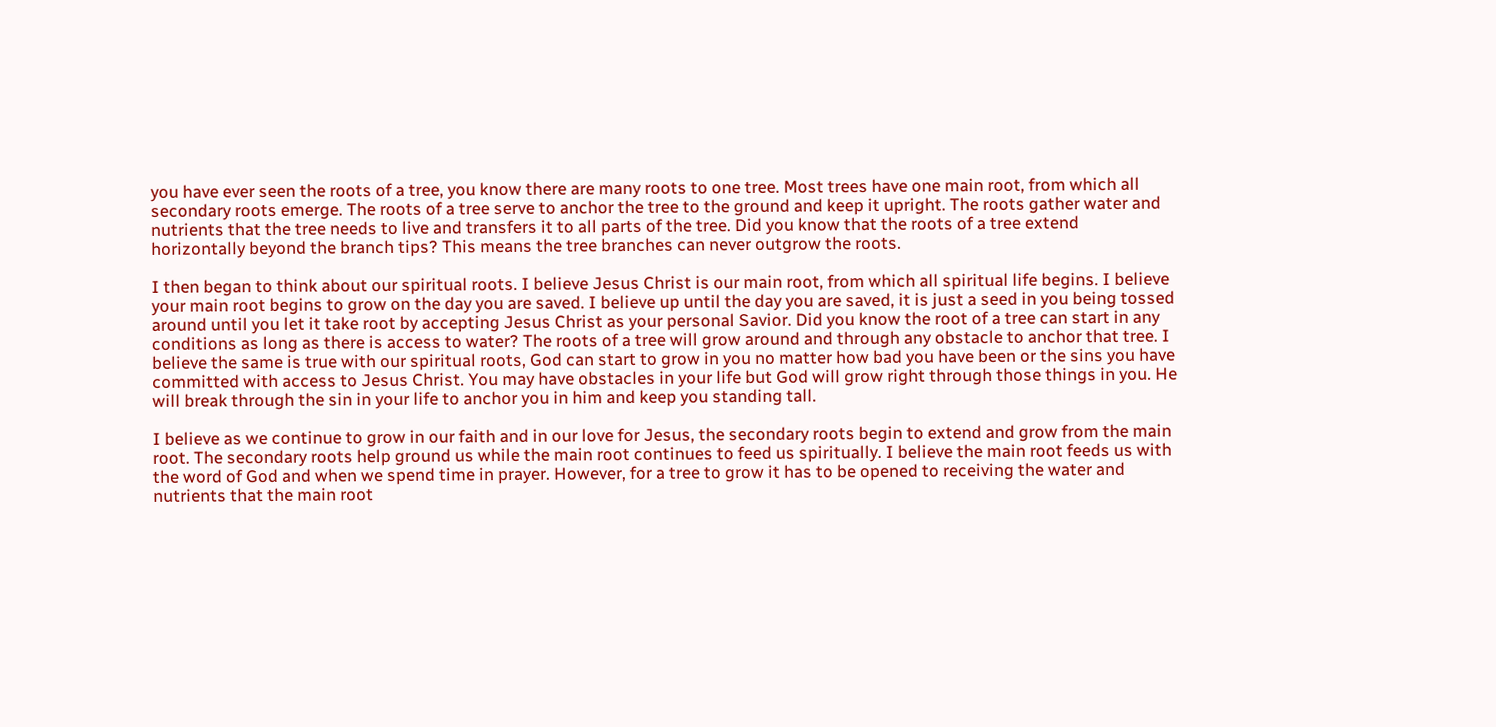you have ever seen the roots of a tree, you know there are many roots to one tree. Most trees have one main root, from which all secondary roots emerge. The roots of a tree serve to anchor the tree to the ground and keep it upright. The roots gather water and nutrients that the tree needs to live and transfers it to all parts of the tree. Did you know that the roots of a tree extend horizontally beyond the branch tips? This means the tree branches can never outgrow the roots.

I then began to think about our spiritual roots. I believe Jesus Christ is our main root, from which all spiritual life begins. I believe your main root begins to grow on the day you are saved. I believe up until the day you are saved, it is just a seed in you being tossed around until you let it take root by accepting Jesus Christ as your personal Savior. Did you know the root of a tree can start in any conditions as long as there is access to water? The roots of a tree will grow around and through any obstacle to anchor that tree. I believe the same is true with our spiritual roots, God can start to grow in you no matter how bad you have been or the sins you have committed with access to Jesus Christ. You may have obstacles in your life but God will grow right through those things in you. He will break through the sin in your life to anchor you in him and keep you standing tall.

I believe as we continue to grow in our faith and in our love for Jesus, the secondary roots begin to extend and grow from the main root. The secondary roots help ground us while the main root continues to feed us spiritually. I believe the main root feeds us with the word of God and when we spend time in prayer. However, for a tree to grow it has to be opened to receiving the water and nutrients that the main root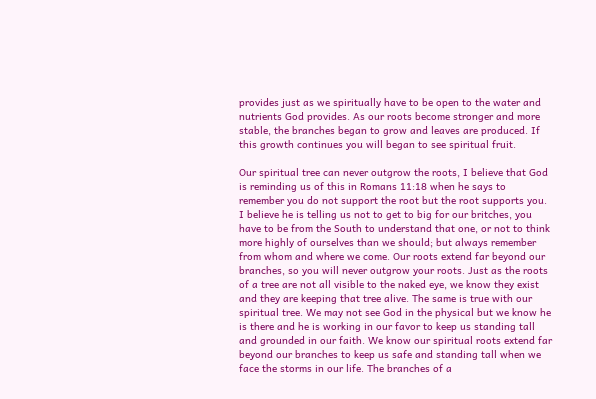provides just as we spiritually have to be open to the water and nutrients God provides. As our roots become stronger and more stable, the branches began to grow and leaves are produced. If this growth continues you will began to see spiritual fruit.

Our spiritual tree can never outgrow the roots, I believe that God is reminding us of this in Romans 11:18 when he says to remember you do not support the root but the root supports you. I believe he is telling us not to get to big for our britches, you have to be from the South to understand that one, or not to think more highly of ourselves than we should; but always remember from whom and where we come. Our roots extend far beyond our branches, so you will never outgrow your roots. Just as the roots of a tree are not all visible to the naked eye, we know they exist and they are keeping that tree alive. The same is true with our spiritual tree. We may not see God in the physical but we know he is there and he is working in our favor to keep us standing tall and grounded in our faith. We know our spiritual roots extend far beyond our branches to keep us safe and standing tall when we face the storms in our life. The branches of a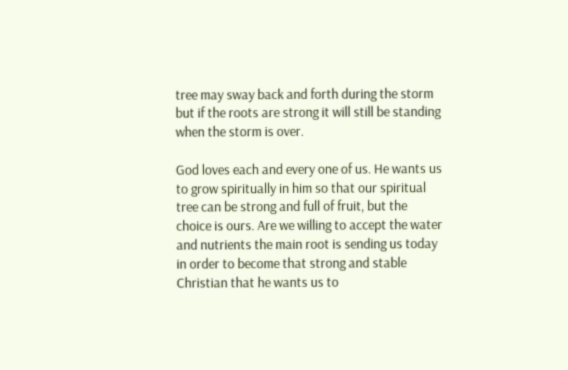tree may sway back and forth during the storm but if the roots are strong it will still be standing when the storm is over.

God loves each and every one of us. He wants us to grow spiritually in him so that our spiritual tree can be strong and full of fruit, but the choice is ours. Are we willing to accept the water and nutrients the main root is sending us today in order to become that strong and stable Christian that he wants us to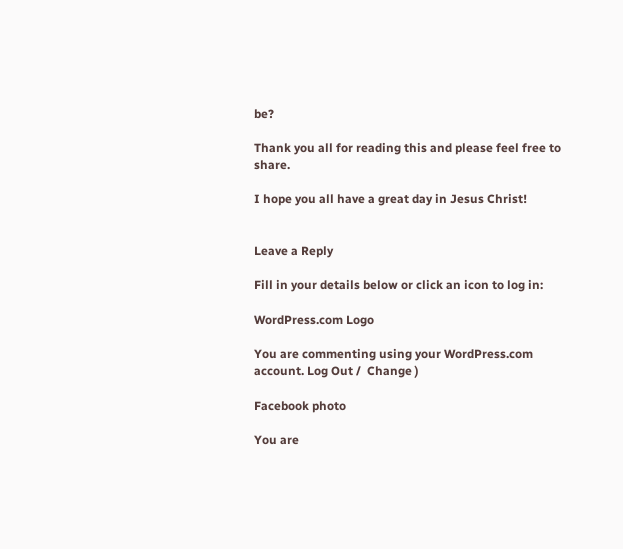be?

Thank you all for reading this and please feel free to share.

I hope you all have a great day in Jesus Christ!


Leave a Reply

Fill in your details below or click an icon to log in:

WordPress.com Logo

You are commenting using your WordPress.com account. Log Out /  Change )

Facebook photo

You are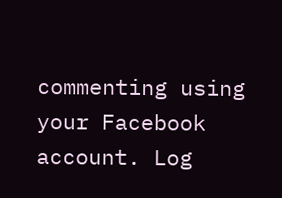commenting using your Facebook account. Log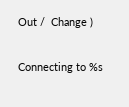Out /  Change )

Connecting to %s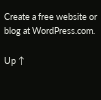Create a free website or blog at WordPress.com.

Up ↑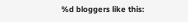%d bloggers like this: